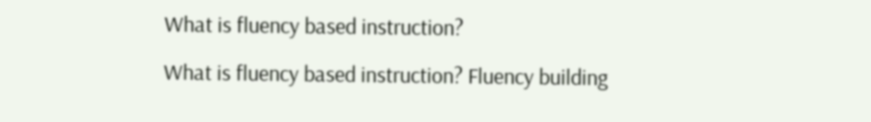What is fluency based instruction?

What is fluency based instruction? Fluency building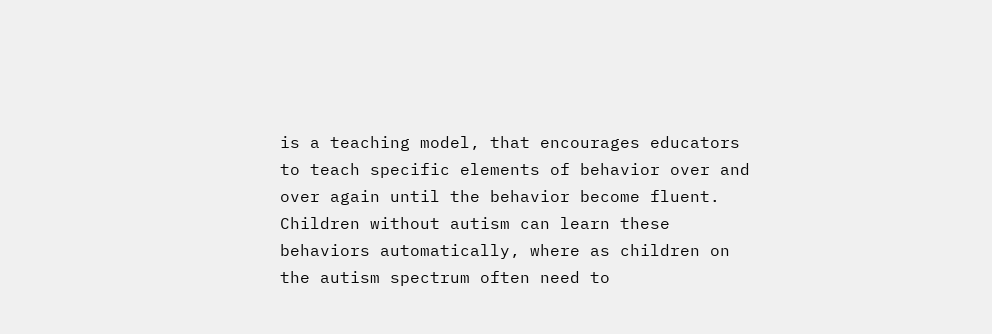is a teaching model, that encourages educators to teach specific elements of behavior over and over again until the behavior become fluent. Children without autism can learn these behaviors automatically, where as children on the autism spectrum often need to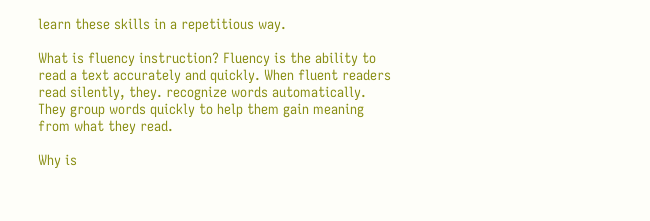learn these skills in a repetitious way.

What is fluency instruction? Fluency is the ability to read a text accurately and quickly. When fluent readers read silently, they. recognize words automatically. They group words quickly to help them gain meaning from what they read.

Why is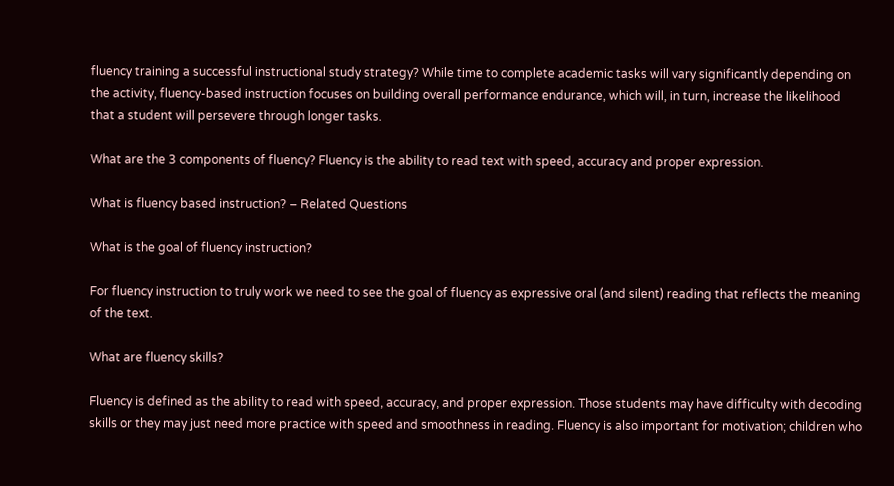fluency training a successful instructional study strategy? While time to complete academic tasks will vary significantly depending on the activity, fluency-based instruction focuses on building overall performance endurance, which will, in turn, increase the likelihood that a student will persevere through longer tasks.

What are the 3 components of fluency? Fluency is the ability to read text with speed, accuracy and proper expression.

What is fluency based instruction? – Related Questions

What is the goal of fluency instruction?

For fluency instruction to truly work we need to see the goal of fluency as expressive oral (and silent) reading that reflects the meaning of the text.

What are fluency skills?

Fluency is defined as the ability to read with speed, accuracy, and proper expression. Those students may have difficulty with decoding skills or they may just need more practice with speed and smoothness in reading. Fluency is also important for motivation; children who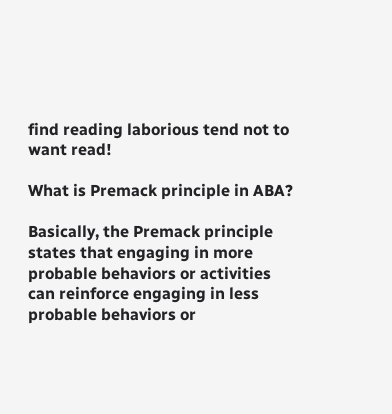find reading laborious tend not to want read!

What is Premack principle in ABA?

Basically, the Premack principle states that engaging in more probable behaviors or activities can reinforce engaging in less probable behaviors or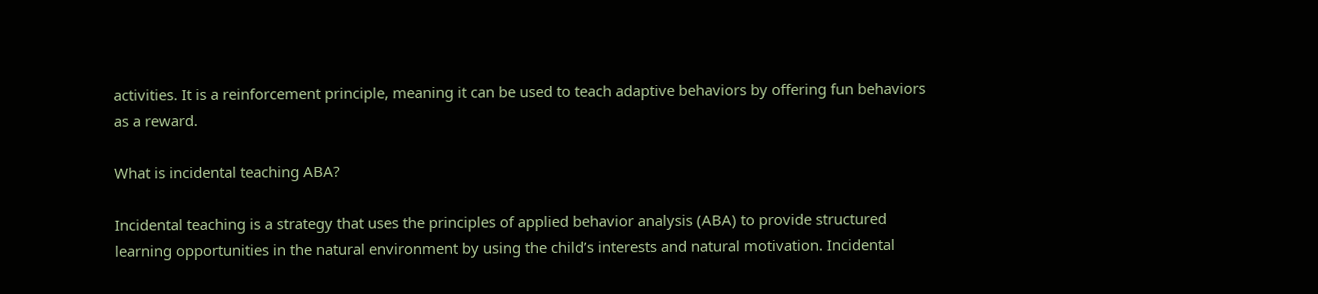activities. It is a reinforcement principle, meaning it can be used to teach adaptive behaviors by offering fun behaviors as a reward.

What is incidental teaching ABA?

Incidental teaching is a strategy that uses the principles of applied behavior analysis (ABA) to provide structured learning opportunities in the natural environment by using the child’s interests and natural motivation. Incidental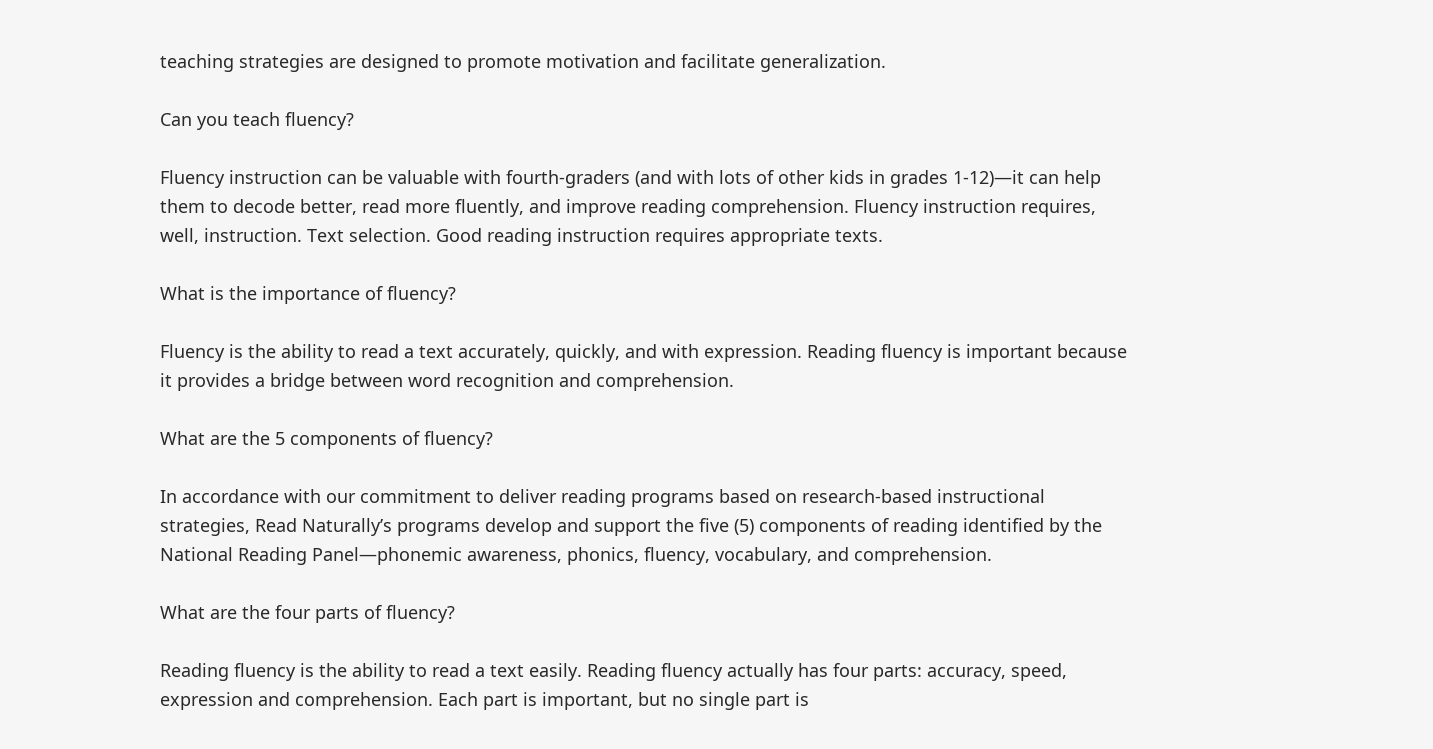teaching strategies are designed to promote motivation and facilitate generalization.

Can you teach fluency?

Fluency instruction can be valuable with fourth-graders (and with lots of other kids in grades 1-12)—it can help them to decode better, read more fluently, and improve reading comprehension. Fluency instruction requires, well, instruction. Text selection. Good reading instruction requires appropriate texts.

What is the importance of fluency?

Fluency is the ability to read a text accurately, quickly, and with expression. Reading fluency is important because it provides a bridge between word recognition and comprehension.

What are the 5 components of fluency?

In accordance with our commitment to deliver reading programs based on research-based instructional strategies, Read Naturally’s programs develop and support the five (5) components of reading identified by the National Reading Panel—phonemic awareness, phonics, fluency, vocabulary, and comprehension.

What are the four parts of fluency?

Reading fluency is the ability to read a text easily. Reading fluency actually has four parts: accuracy, speed, expression and comprehension. Each part is important, but no single part is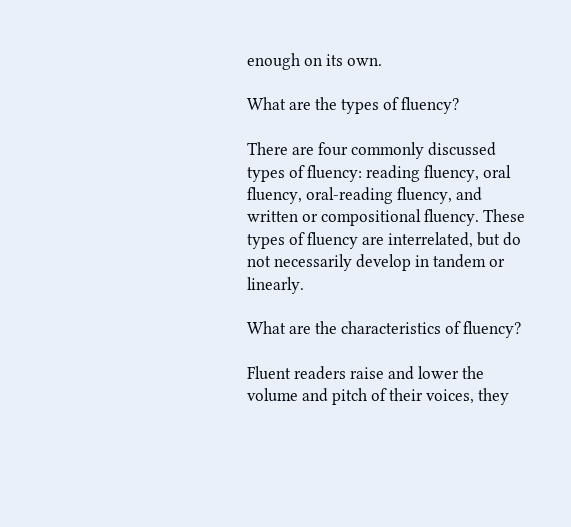enough on its own.

What are the types of fluency?

There are four commonly discussed types of fluency: reading fluency, oral fluency, oral-reading fluency, and written or compositional fluency. These types of fluency are interrelated, but do not necessarily develop in tandem or linearly.

What are the characteristics of fluency?

Fluent readers raise and lower the volume and pitch of their voices, they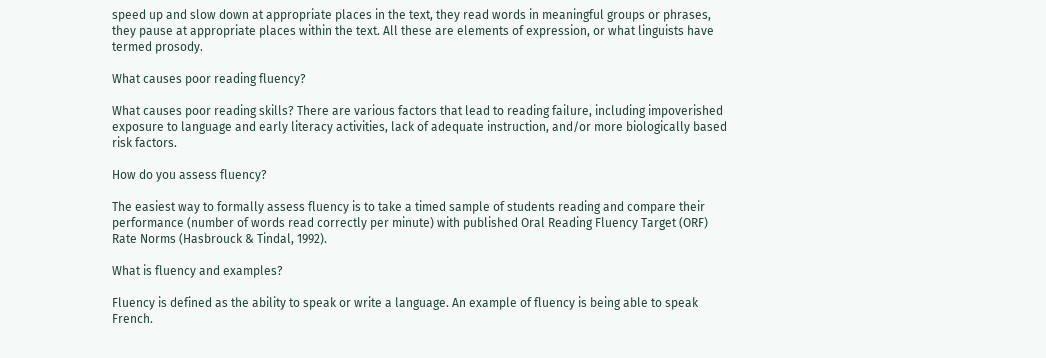speed up and slow down at appropriate places in the text, they read words in meaningful groups or phrases, they pause at appropriate places within the text. All these are elements of expression, or what linguists have termed prosody.

What causes poor reading fluency?

What causes poor reading skills? There are various factors that lead to reading failure, including impoverished exposure to language and early literacy activities, lack of adequate instruction, and/or more biologically based risk factors.

How do you assess fluency?

The easiest way to formally assess fluency is to take a timed sample of students reading and compare their performance (number of words read correctly per minute) with published Oral Reading Fluency Target (ORF) Rate Norms (Hasbrouck & Tindal, 1992).

What is fluency and examples?

Fluency is defined as the ability to speak or write a language. An example of fluency is being able to speak French.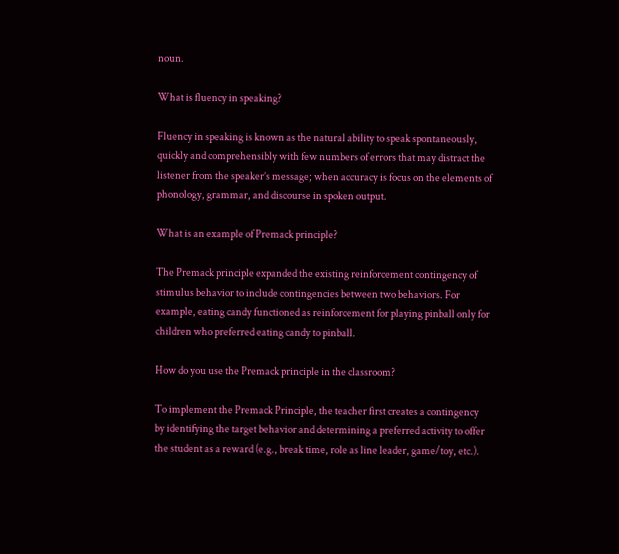noun.

What is fluency in speaking?

Fluency in speaking is known as the natural ability to speak spontaneously, quickly and comprehensibly with few numbers of errors that may distract the listener from the speaker’s message; when accuracy is focus on the elements of phonology, grammar, and discourse in spoken output.

What is an example of Premack principle?

The Premack principle expanded the existing reinforcement contingency of stimulus behavior to include contingencies between two behaviors. For example, eating candy functioned as reinforcement for playing pinball only for children who preferred eating candy to pinball.

How do you use the Premack principle in the classroom?

To implement the Premack Principle, the teacher first creates a contingency by identifying the target behavior and determining a preferred activity to offer the student as a reward (e.g., break time, role as line leader, game/toy, etc.).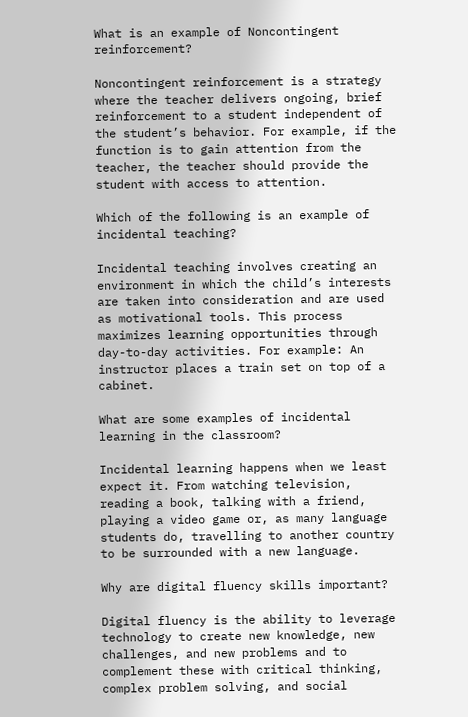What is an example of Noncontingent reinforcement?

Noncontingent reinforcement is a strategy where the teacher delivers ongoing, brief reinforcement to a student independent of the student’s behavior. For example, if the function is to gain attention from the teacher, the teacher should provide the student with access to attention.

Which of the following is an example of incidental teaching?

Incidental teaching involves creating an environment in which the child’s interests are taken into consideration and are used as motivational tools. This process maximizes learning opportunities through day-to-day activities. For example: An instructor places a train set on top of a cabinet.

What are some examples of incidental learning in the classroom?

Incidental learning happens when we least expect it. From watching television, reading a book, talking with a friend, playing a video game or, as many language students do, travelling to another country to be surrounded with a new language.

Why are digital fluency skills important?

Digital fluency is the ability to leverage technology to create new knowledge, new challenges, and new problems and to complement these with critical thinking, complex problem solving, and social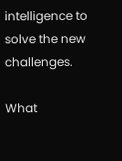intelligence to solve the new challenges.

What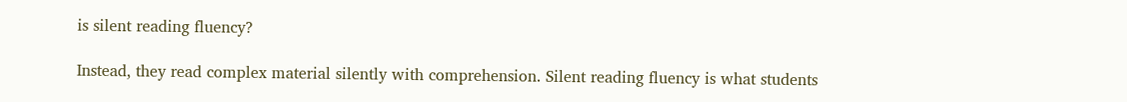is silent reading fluency?

Instead, they read complex material silently with comprehension. Silent reading fluency is what students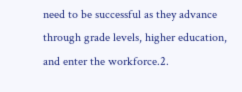need to be successful as they advance through grade levels, higher education, and enter the workforce.2.